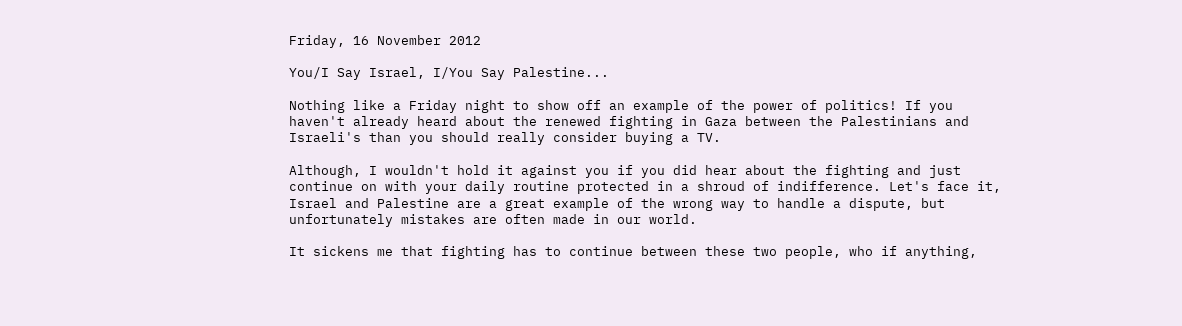Friday, 16 November 2012

You/I Say Israel, I/You Say Palestine...

Nothing like a Friday night to show off an example of the power of politics! If you haven't already heard about the renewed fighting in Gaza between the Palestinians and Israeli's than you should really consider buying a TV.

Although, I wouldn't hold it against you if you did hear about the fighting and just continue on with your daily routine protected in a shroud of indifference. Let's face it, Israel and Palestine are a great example of the wrong way to handle a dispute, but unfortunately mistakes are often made in our world.

It sickens me that fighting has to continue between these two people, who if anything,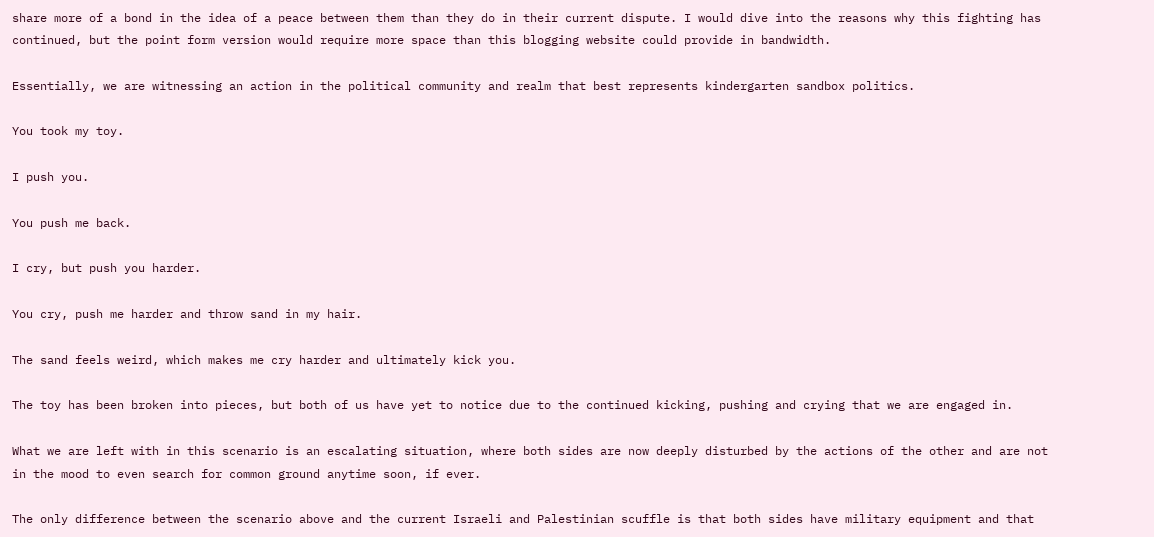share more of a bond in the idea of a peace between them than they do in their current dispute. I would dive into the reasons why this fighting has continued, but the point form version would require more space than this blogging website could provide in bandwidth.

Essentially, we are witnessing an action in the political community and realm that best represents kindergarten sandbox politics.

You took my toy.

I push you.

You push me back.

I cry, but push you harder.

You cry, push me harder and throw sand in my hair.

The sand feels weird, which makes me cry harder and ultimately kick you.

The toy has been broken into pieces, but both of us have yet to notice due to the continued kicking, pushing and crying that we are engaged in.

What we are left with in this scenario is an escalating situation, where both sides are now deeply disturbed by the actions of the other and are not in the mood to even search for common ground anytime soon, if ever.

The only difference between the scenario above and the current Israeli and Palestinian scuffle is that both sides have military equipment and that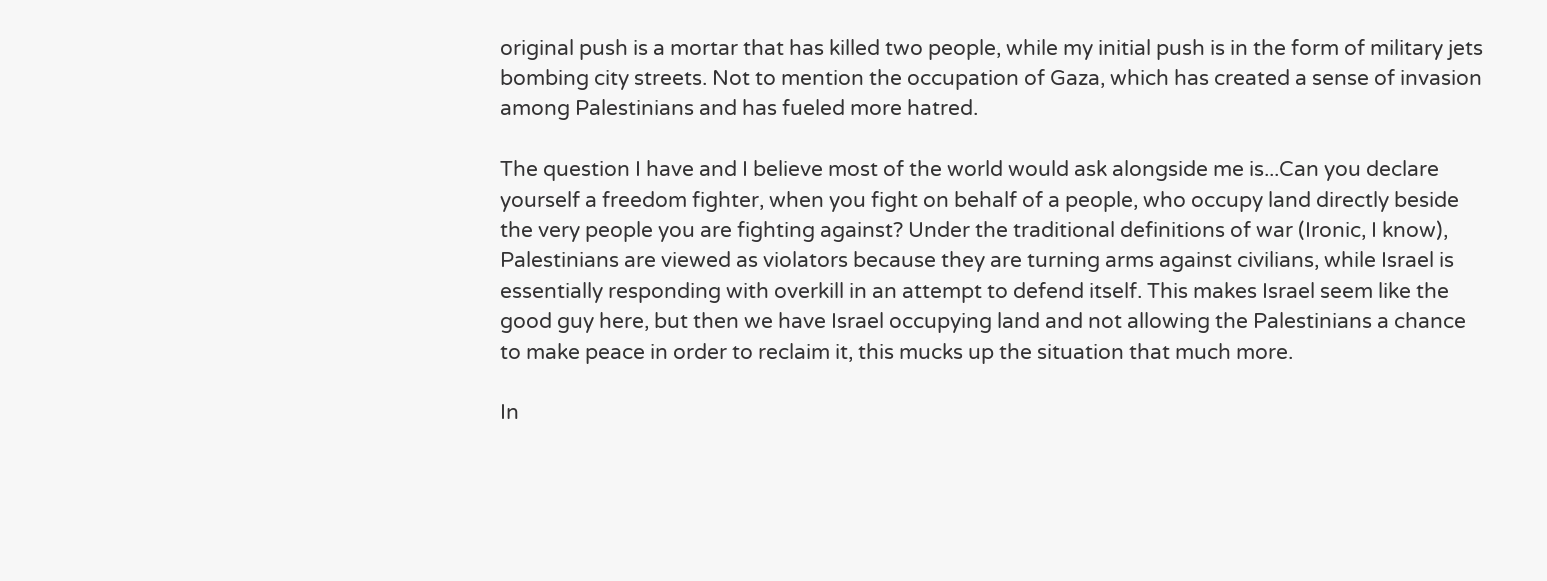original push is a mortar that has killed two people, while my initial push is in the form of military jets bombing city streets. Not to mention the occupation of Gaza, which has created a sense of invasion among Palestinians and has fueled more hatred.

The question I have and I believe most of the world would ask alongside me is...Can you declare yourself a freedom fighter, when you fight on behalf of a people, who occupy land directly beside the very people you are fighting against? Under the traditional definitions of war (Ironic, I know), Palestinians are viewed as violators because they are turning arms against civilians, while Israel is essentially responding with overkill in an attempt to defend itself. This makes Israel seem like the good guy here, but then we have Israel occupying land and not allowing the Palestinians a chance to make peace in order to reclaim it, this mucks up the situation that much more.

In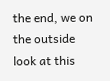the end, we on the outside look at this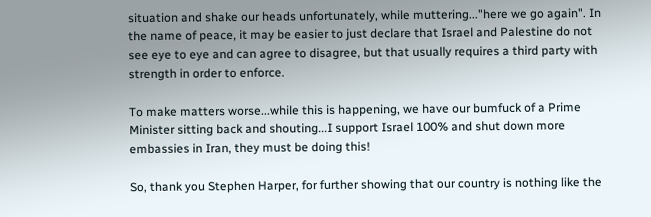situation and shake our heads unfortunately, while muttering..."here we go again". In the name of peace, it may be easier to just declare that Israel and Palestine do not see eye to eye and can agree to disagree, but that usually requires a third party with strength in order to enforce.

To make matters worse...while this is happening, we have our bumfuck of a Prime Minister sitting back and shouting...I support Israel 100% and shut down more embassies in Iran, they must be doing this!

So, thank you Stephen Harper, for further showing that our country is nothing like the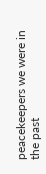peacekeepers we were in the past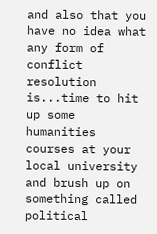and also that you have no idea what any form of conflict resolution is...time to hit up some humanities courses at your local university and brush up on something called political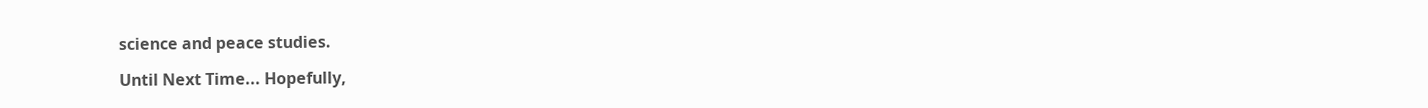science and peace studies.

Until Next Time... Hopefully,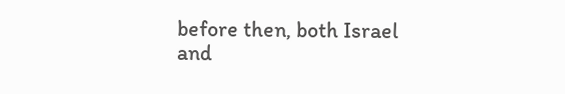before then, both Israel and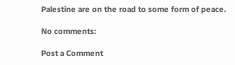Palestine are on the road to some form of peace.

No comments:

Post a Comment